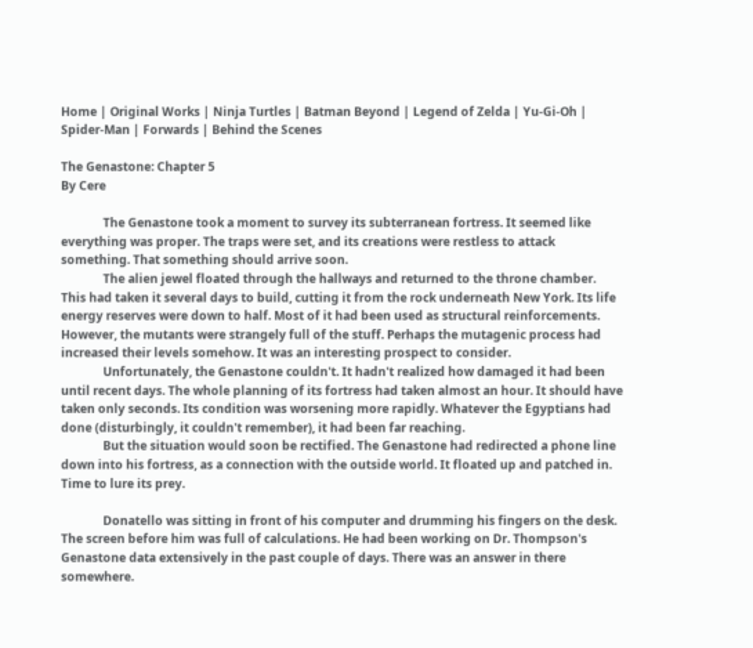Home | Original Works | Ninja Turtles | Batman Beyond | Legend of Zelda | Yu-Gi-Oh | Spider-Man | Forwards | Behind the Scenes

The Genastone: Chapter 5
By Cere

              The Genastone took a moment to survey its subterranean fortress. It seemed like everything was proper. The traps were set, and its creations were restless to attack something. That something should arrive soon.
              The alien jewel floated through the hallways and returned to the throne chamber. This had taken it several days to build, cutting it from the rock underneath New York. Its life energy reserves were down to half. Most of it had been used as structural reinforcements. However, the mutants were strangely full of the stuff. Perhaps the mutagenic process had increased their levels somehow. It was an interesting prospect to consider.
              Unfortunately, the Genastone couldn't. It hadn't realized how damaged it had been until recent days. The whole planning of its fortress had taken almost an hour. It should have taken only seconds. Its condition was worsening more rapidly. Whatever the Egyptians had done (disturbingly, it couldn't remember), it had been far reaching.
              But the situation would soon be rectified. The Genastone had redirected a phone line down into his fortress, as a connection with the outside world. It floated up and patched in. Time to lure its prey.

              Donatello was sitting in front of his computer and drumming his fingers on the desk. The screen before him was full of calculations. He had been working on Dr. Thompson's Genastone data extensively in the past couple of days. There was an answer in there somewhere.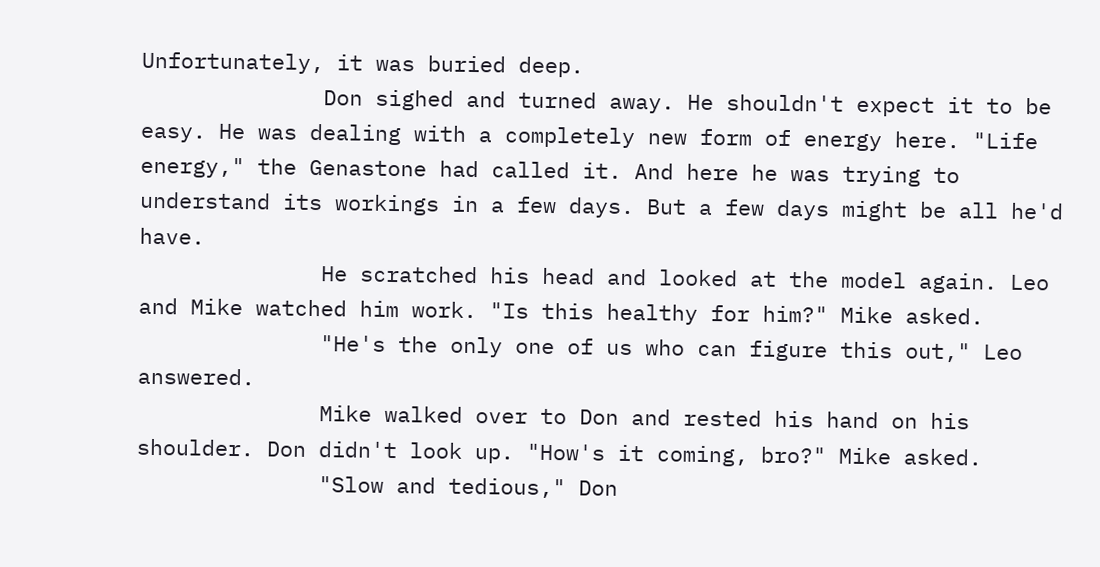Unfortunately, it was buried deep.
              Don sighed and turned away. He shouldn't expect it to be easy. He was dealing with a completely new form of energy here. "Life energy," the Genastone had called it. And here he was trying to understand its workings in a few days. But a few days might be all he'd have.
              He scratched his head and looked at the model again. Leo and Mike watched him work. "Is this healthy for him?" Mike asked.
              "He's the only one of us who can figure this out," Leo answered.
              Mike walked over to Don and rested his hand on his shoulder. Don didn't look up. "How's it coming, bro?" Mike asked.
              "Slow and tedious," Don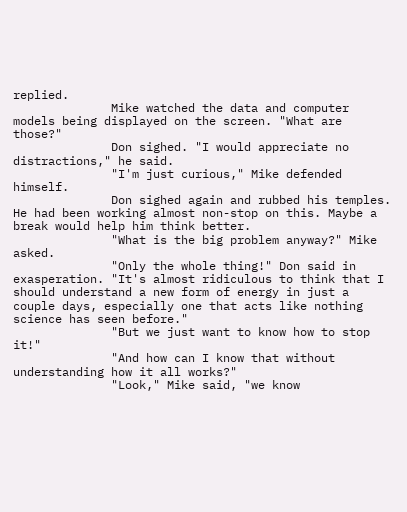replied.
              Mike watched the data and computer models being displayed on the screen. "What are those?"
              Don sighed. "I would appreciate no distractions," he said.
              "I'm just curious," Mike defended himself.
              Don sighed again and rubbed his temples. He had been working almost non-stop on this. Maybe a break would help him think better.
              "What is the big problem anyway?" Mike asked.
              "Only the whole thing!" Don said in exasperation. "It's almost ridiculous to think that I should understand a new form of energy in just a couple days, especially one that acts like nothing science has seen before."
              "But we just want to know how to stop it!"
              "And how can I know that without understanding how it all works?"
              "Look," Mike said, "we know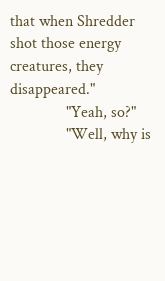that when Shredder shot those energy creatures, they disappeared."
              "Yeah, so?"
              "Well, why is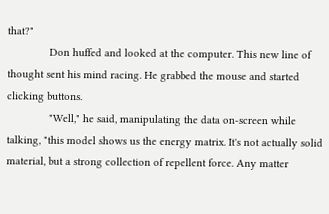that?"
              Don huffed and looked at the computer. This new line of thought sent his mind racing. He grabbed the mouse and started clicking buttons.
              "Well," he said, manipulating the data on-screen while talking, "this model shows us the energy matrix. It's not actually solid material, but a strong collection of repellent force. Any matter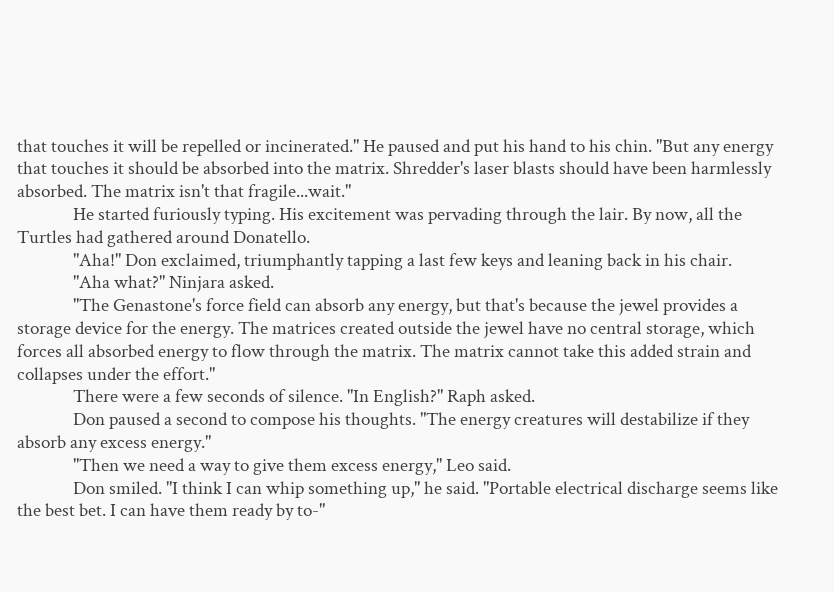that touches it will be repelled or incinerated." He paused and put his hand to his chin. "But any energy that touches it should be absorbed into the matrix. Shredder's laser blasts should have been harmlessly absorbed. The matrix isn't that fragile...wait."
              He started furiously typing. His excitement was pervading through the lair. By now, all the Turtles had gathered around Donatello.
              "Aha!" Don exclaimed, triumphantly tapping a last few keys and leaning back in his chair.
              "Aha what?" Ninjara asked.
              "The Genastone's force field can absorb any energy, but that's because the jewel provides a storage device for the energy. The matrices created outside the jewel have no central storage, which forces all absorbed energy to flow through the matrix. The matrix cannot take this added strain and collapses under the effort."
              There were a few seconds of silence. "In English?" Raph asked.
              Don paused a second to compose his thoughts. "The energy creatures will destabilize if they absorb any excess energy."
              "Then we need a way to give them excess energy," Leo said.
              Don smiled. "I think I can whip something up," he said. "Portable electrical discharge seems like the best bet. I can have them ready by to-"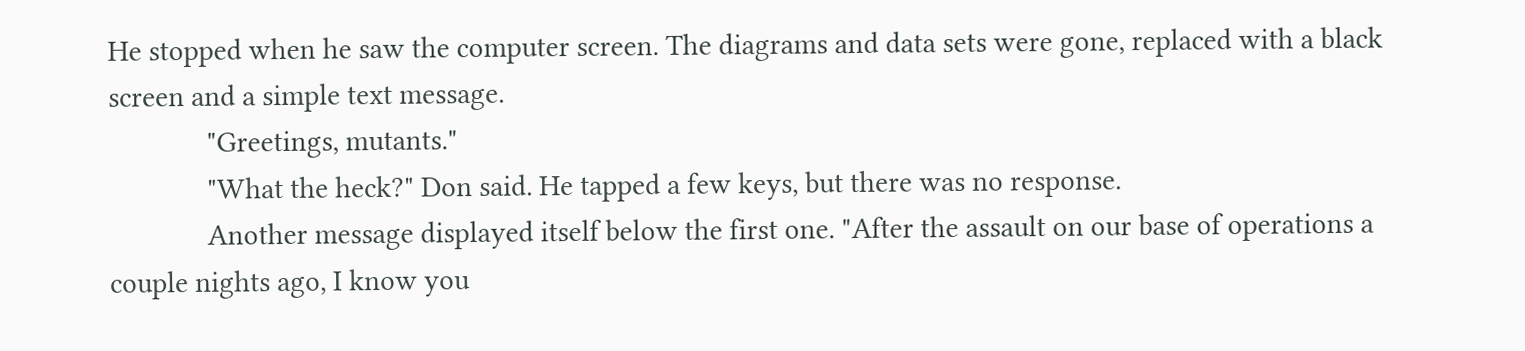He stopped when he saw the computer screen. The diagrams and data sets were gone, replaced with a black screen and a simple text message.
              "Greetings, mutants."
              "What the heck?" Don said. He tapped a few keys, but there was no response.
              Another message displayed itself below the first one. "After the assault on our base of operations a couple nights ago, I know you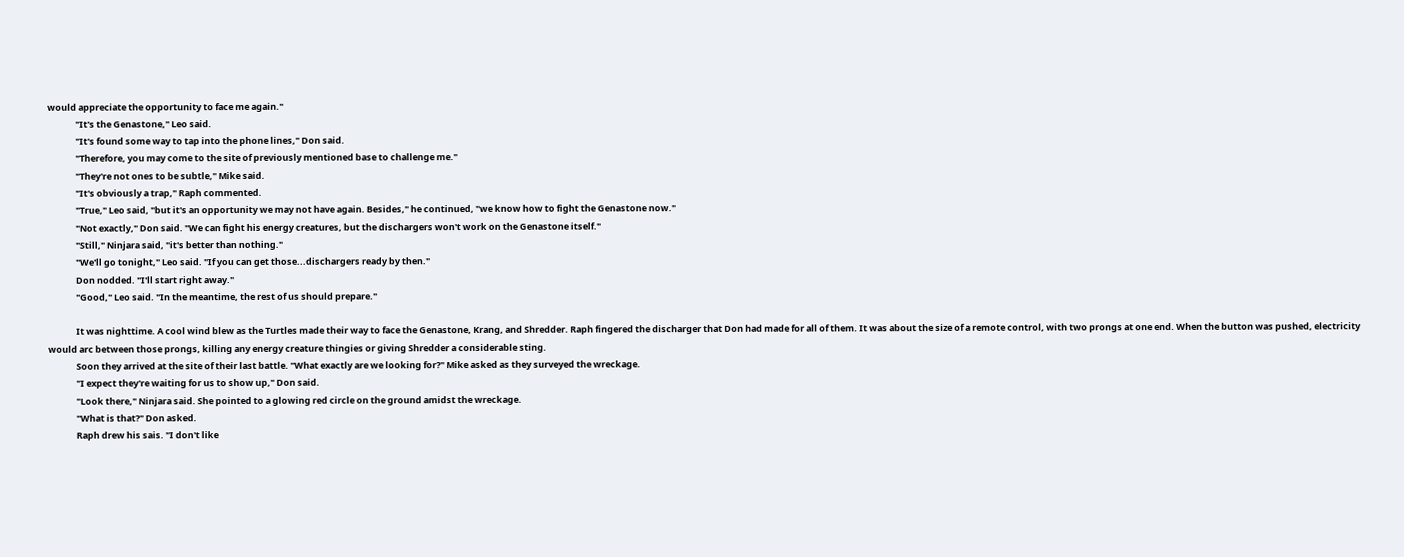would appreciate the opportunity to face me again."
              "It's the Genastone," Leo said.
              "It's found some way to tap into the phone lines," Don said.
              "Therefore, you may come to the site of previously mentioned base to challenge me."
              "They're not ones to be subtle," Mike said.
              "It's obviously a trap," Raph commented.
              "True," Leo said, "but it's an opportunity we may not have again. Besides," he continued, "we know how to fight the Genastone now."
              "Not exactly," Don said. "We can fight his energy creatures, but the dischargers won't work on the Genastone itself."
              "Still," Ninjara said, "it's better than nothing."
              "We'll go tonight," Leo said. "If you can get those...dischargers ready by then."
              Don nodded. "I'll start right away."
              "Good," Leo said. "In the meantime, the rest of us should prepare."

              It was nighttime. A cool wind blew as the Turtles made their way to face the Genastone, Krang, and Shredder. Raph fingered the discharger that Don had made for all of them. It was about the size of a remote control, with two prongs at one end. When the button was pushed, electricity would arc between those prongs, killing any energy creature thingies or giving Shredder a considerable sting.
              Soon they arrived at the site of their last battle. "What exactly are we looking for?" Mike asked as they surveyed the wreckage.
              "I expect they're waiting for us to show up," Don said.
              "Look there," Ninjara said. She pointed to a glowing red circle on the ground amidst the wreckage.
              "What is that?" Don asked.
              Raph drew his sais. "I don't like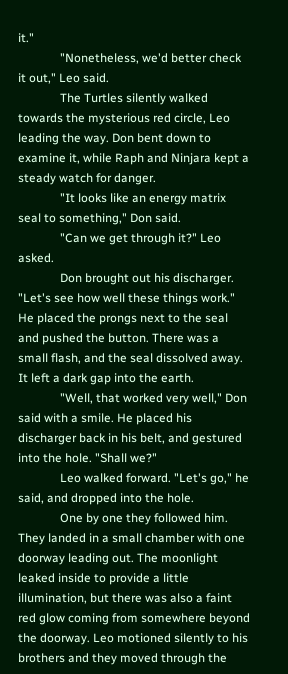it."
              "Nonetheless, we'd better check it out," Leo said.
              The Turtles silently walked towards the mysterious red circle, Leo leading the way. Don bent down to examine it, while Raph and Ninjara kept a steady watch for danger.
              "It looks like an energy matrix seal to something," Don said.
              "Can we get through it?" Leo asked.
              Don brought out his discharger. "Let's see how well these things work." He placed the prongs next to the seal and pushed the button. There was a small flash, and the seal dissolved away. It left a dark gap into the earth.
              "Well, that worked very well," Don said with a smile. He placed his discharger back in his belt, and gestured into the hole. "Shall we?"
              Leo walked forward. "Let's go," he said, and dropped into the hole.
              One by one they followed him. They landed in a small chamber with one doorway leading out. The moonlight leaked inside to provide a little illumination, but there was also a faint red glow coming from somewhere beyond the doorway. Leo motioned silently to his brothers and they moved through the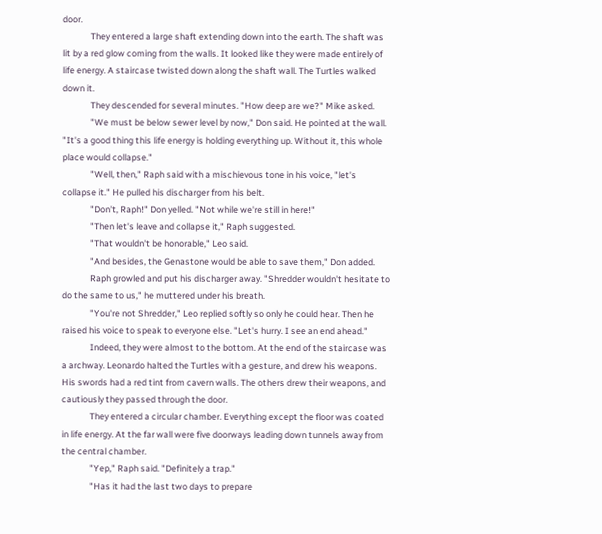door.
              They entered a large shaft extending down into the earth. The shaft was lit by a red glow coming from the walls. It looked like they were made entirely of life energy. A staircase twisted down along the shaft wall. The Turtles walked down it.
              They descended for several minutes. "How deep are we?" Mike asked.
              "We must be below sewer level by now," Don said. He pointed at the wall. "It's a good thing this life energy is holding everything up. Without it, this whole place would collapse."
              "Well, then," Raph said with a mischievous tone in his voice, "let's collapse it." He pulled his discharger from his belt.
              "Don't, Raph!" Don yelled. "Not while we're still in here!"
              "Then let's leave and collapse it," Raph suggested.
              "That wouldn't be honorable," Leo said.
              "And besides, the Genastone would be able to save them," Don added.
              Raph growled and put his discharger away. "Shredder wouldn't hesitate to do the same to us," he muttered under his breath.
              "You're not Shredder," Leo replied softly so only he could hear. Then he raised his voice to speak to everyone else. "Let's hurry. I see an end ahead."
              Indeed, they were almost to the bottom. At the end of the staircase was a archway. Leonardo halted the Turtles with a gesture, and drew his weapons. His swords had a red tint from cavern walls. The others drew their weapons, and cautiously they passed through the door.
              They entered a circular chamber. Everything except the floor was coated in life energy. At the far wall were five doorways leading down tunnels away from the central chamber.
              "Yep," Raph said. "Definitely a trap."
              "Has it had the last two days to prepare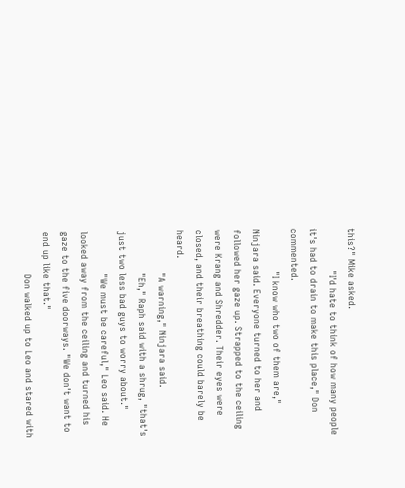this?" Mike asked.
              "I'd hate to think of how many people it's had to drain to make this place," Don commented.
              "I know who two of them are," Ninjara said. Everyone turned to her and followed her gaze up. Strapped to the ceiling were Krang and Shredder. Their eyes were closed, and their breathing could barely be heard.
              "A warning," Ninjara said.
              "Eh," Raph said with a shrug, "that's just two less bad guys to worry about."
              "We must be careful," Leo said. He looked away from the ceiling and turned his gaze to the five doorways. "We don't want to end up like that."
              Don walked up to Leo and stared with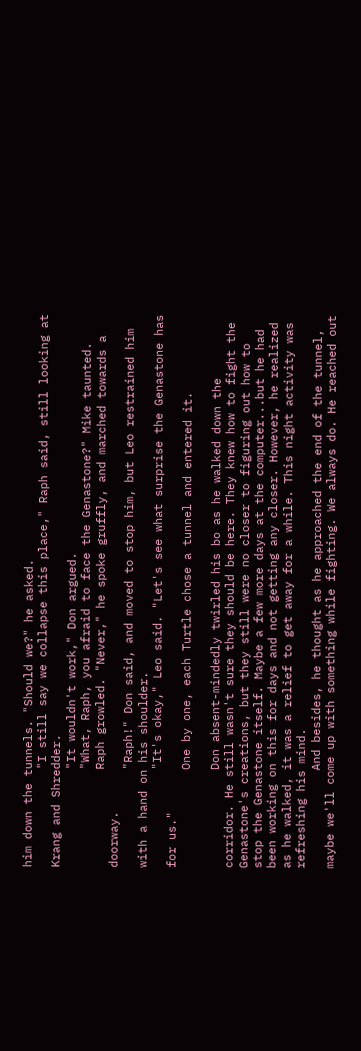him down the tunnels. "Should we?" he asked.
              "I still say we collapse this place," Raph said, still looking at Krang and Shredder.
              "It wouldn't work," Don argued.
              "What, Raph, you afraid to face the Genastone?" Mike taunted.
              Raph growled. "Never," he spoke gruffly, and marched towards a doorway.
              "Raph!" Don said, and moved to stop him, but Leo restrained him with a hand on his shoulder.
              "It's okay," Leo said. "Let's see what surprise the Genastone has for us."
              One by one, each Turtle chose a tunnel and entered it.

              Don absent-mindedly twirled his bo as he walked down the corridor. He still wasn't sure they should be here. They knew how to fight the Genastone's creations, but they still were no closer to figuring out how to stop the Genastone itself. Maybe a few more days at the computer...but he had been working on this for days and not getting any closer. However, he realized as he walked, it was a relief to get away for a while. This night activity was refreshing his mind.
              And besides, he thought as he approached the end of the tunnel, maybe we'll come up with something while fighting. We always do. He reached out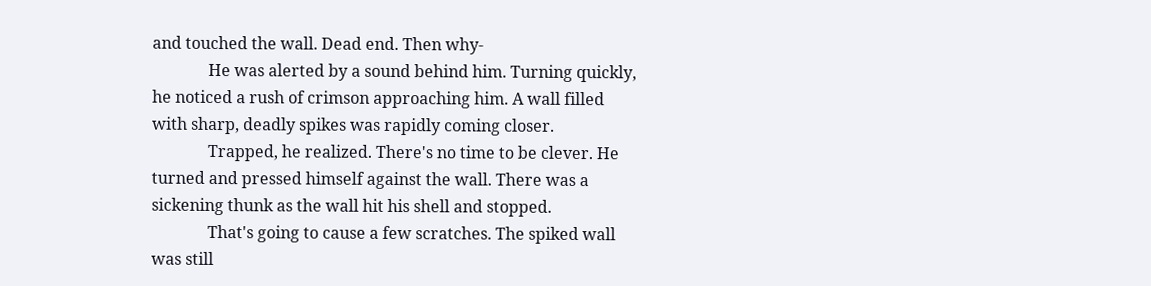and touched the wall. Dead end. Then why-
              He was alerted by a sound behind him. Turning quickly, he noticed a rush of crimson approaching him. A wall filled with sharp, deadly spikes was rapidly coming closer.
              Trapped, he realized. There's no time to be clever. He turned and pressed himself against the wall. There was a sickening thunk as the wall hit his shell and stopped.
              That's going to cause a few scratches. The spiked wall was still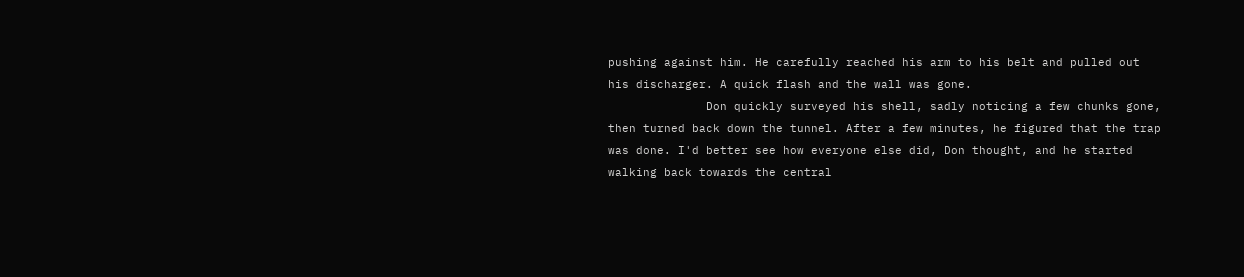pushing against him. He carefully reached his arm to his belt and pulled out his discharger. A quick flash and the wall was gone.
              Don quickly surveyed his shell, sadly noticing a few chunks gone, then turned back down the tunnel. After a few minutes, he figured that the trap was done. I'd better see how everyone else did, Don thought, and he started walking back towards the central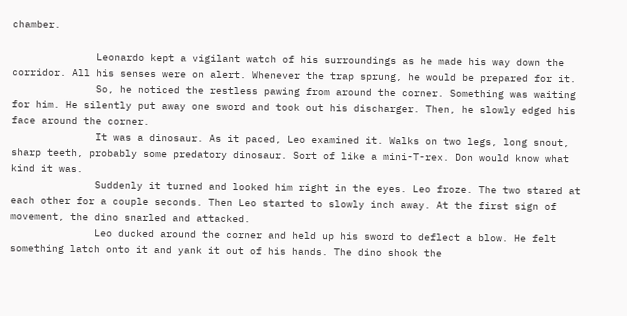chamber.

              Leonardo kept a vigilant watch of his surroundings as he made his way down the corridor. All his senses were on alert. Whenever the trap sprung, he would be prepared for it.
              So, he noticed the restless pawing from around the corner. Something was waiting for him. He silently put away one sword and took out his discharger. Then, he slowly edged his face around the corner.
              It was a dinosaur. As it paced, Leo examined it. Walks on two legs, long snout, sharp teeth, probably some predatory dinosaur. Sort of like a mini-T-rex. Don would know what kind it was.
              Suddenly it turned and looked him right in the eyes. Leo froze. The two stared at each other for a couple seconds. Then Leo started to slowly inch away. At the first sign of movement, the dino snarled and attacked.
              Leo ducked around the corner and held up his sword to deflect a blow. He felt something latch onto it and yank it out of his hands. The dino shook the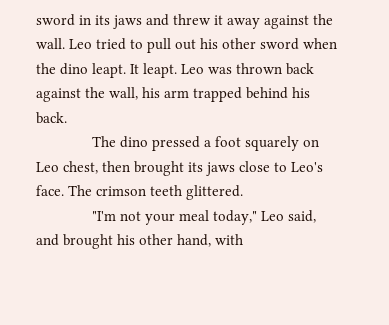sword in its jaws and threw it away against the wall. Leo tried to pull out his other sword when the dino leapt. It leapt. Leo was thrown back against the wall, his arm trapped behind his back.
              The dino pressed a foot squarely on Leo chest, then brought its jaws close to Leo's face. The crimson teeth glittered.
              "I'm not your meal today," Leo said, and brought his other hand, with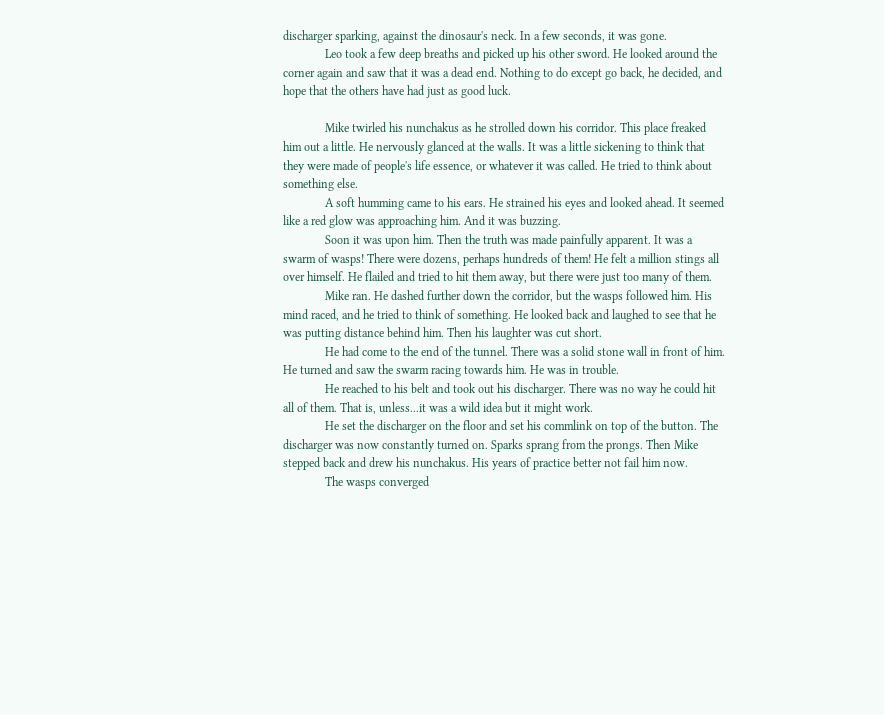discharger sparking, against the dinosaur's neck. In a few seconds, it was gone.
              Leo took a few deep breaths and picked up his other sword. He looked around the corner again and saw that it was a dead end. Nothing to do except go back, he decided, and hope that the others have had just as good luck.

              Mike twirled his nunchakus as he strolled down his corridor. This place freaked him out a little. He nervously glanced at the walls. It was a little sickening to think that they were made of people's life essence, or whatever it was called. He tried to think about something else.
              A soft humming came to his ears. He strained his eyes and looked ahead. It seemed like a red glow was approaching him. And it was buzzing.
              Soon it was upon him. Then the truth was made painfully apparent. It was a swarm of wasps! There were dozens, perhaps hundreds of them! He felt a million stings all over himself. He flailed and tried to hit them away, but there were just too many of them.
              Mike ran. He dashed further down the corridor, but the wasps followed him. His mind raced, and he tried to think of something. He looked back and laughed to see that he was putting distance behind him. Then his laughter was cut short.
              He had come to the end of the tunnel. There was a solid stone wall in front of him. He turned and saw the swarm racing towards him. He was in trouble.
              He reached to his belt and took out his discharger. There was no way he could hit all of them. That is, unless...it was a wild idea but it might work.
              He set the discharger on the floor and set his commlink on top of the button. The discharger was now constantly turned on. Sparks sprang from the prongs. Then Mike stepped back and drew his nunchakus. His years of practice better not fail him now.
              The wasps converged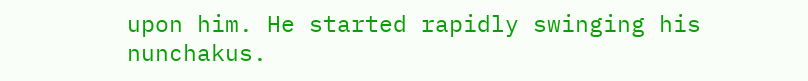upon him. He started rapidly swinging his nunchakus.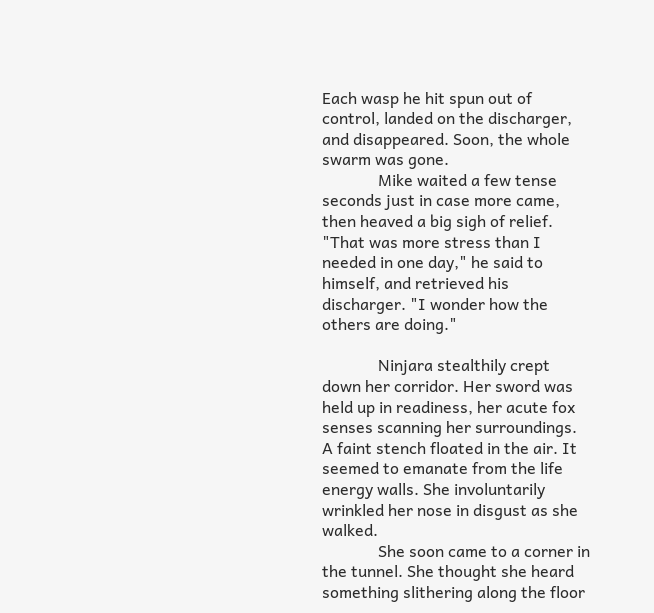Each wasp he hit spun out of control, landed on the discharger, and disappeared. Soon, the whole swarm was gone.
              Mike waited a few tense seconds just in case more came, then heaved a big sigh of relief. "That was more stress than I needed in one day," he said to himself, and retrieved his discharger. "I wonder how the others are doing."

              Ninjara stealthily crept down her corridor. Her sword was held up in readiness, her acute fox senses scanning her surroundings. A faint stench floated in the air. It seemed to emanate from the life energy walls. She involuntarily wrinkled her nose in disgust as she walked.
              She soon came to a corner in the tunnel. She thought she heard something slithering along the floor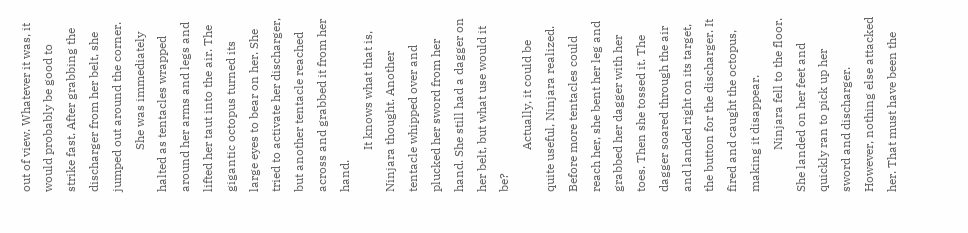out of view. Whatever it was, it would probably be good to strike fast. After grabbing the discharger from her belt, she jumped out around the corner.
              She was immediately halted as tentacles wrapped around her arms and legs and lifted her taut into the air. The gigantic octopus turned its large eyes to bear on her. She tried to activate her discharger, but another tentacle reached across and grabbed it from her hand.
              It knows what that is, Ninjara thought. Another tentacle whipped over and plucked her sword from her hand. She still had a dagger on her belt, but what use would it be?
              Actually, it could be quite useful, Ninjara realized. Before more tentacles could reach her, she bent her leg and grabbed her dagger with her toes. Then she tossed it. The dagger soared through the air and landed right on its target, the button for the discharger. It fired and caught the octopus, making it disappear.
              Ninjara fell to the floor. She landed on her feet and quickly ran to pick up her sword and discharger. However, nothing else attacked her. That must have been the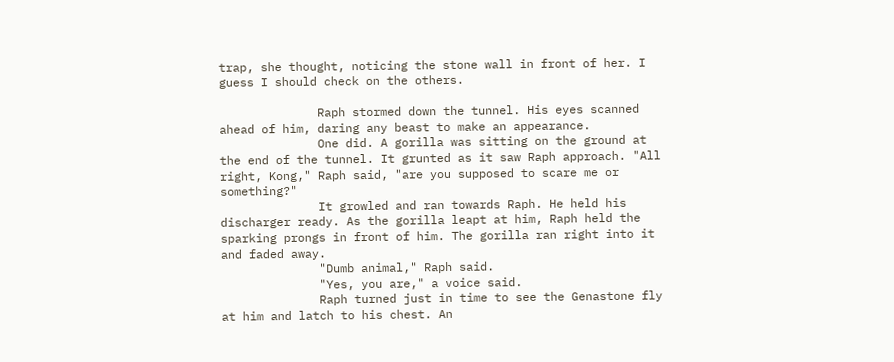trap, she thought, noticing the stone wall in front of her. I guess I should check on the others.

              Raph stormed down the tunnel. His eyes scanned ahead of him, daring any beast to make an appearance.
              One did. A gorilla was sitting on the ground at the end of the tunnel. It grunted as it saw Raph approach. "All right, Kong," Raph said, "are you supposed to scare me or something?"
              It growled and ran towards Raph. He held his discharger ready. As the gorilla leapt at him, Raph held the sparking prongs in front of him. The gorilla ran right into it and faded away.
              "Dumb animal," Raph said.
              "Yes, you are," a voice said.
              Raph turned just in time to see the Genastone fly at him and latch to his chest. An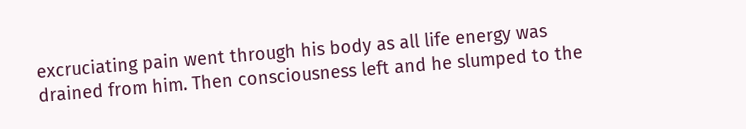excruciating pain went through his body as all life energy was drained from him. Then consciousness left and he slumped to the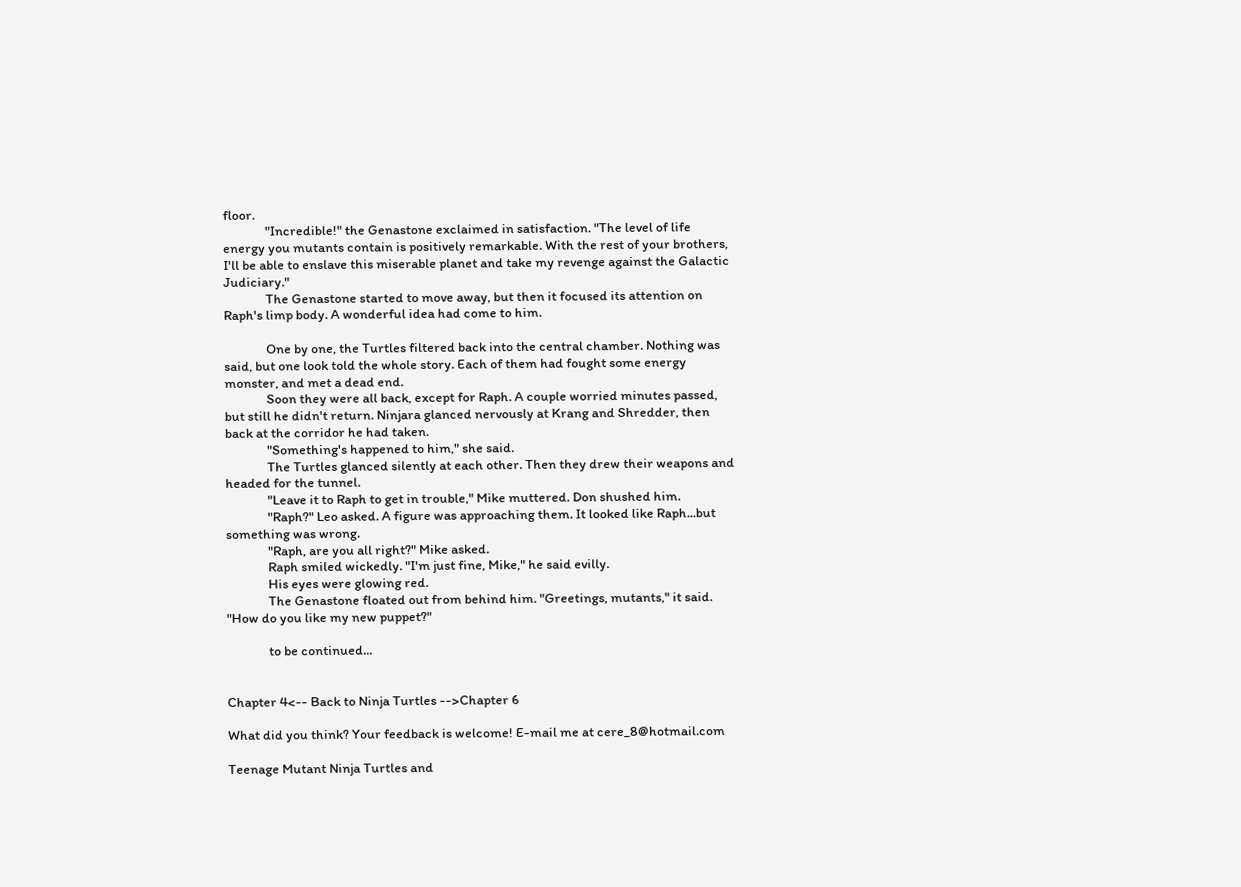floor.
              "Incredible!" the Genastone exclaimed in satisfaction. "The level of life energy you mutants contain is positively remarkable. With the rest of your brothers, I'll be able to enslave this miserable planet and take my revenge against the Galactic Judiciary."
              The Genastone started to move away, but then it focused its attention on Raph's limp body. A wonderful idea had come to him.

              One by one, the Turtles filtered back into the central chamber. Nothing was said, but one look told the whole story. Each of them had fought some energy monster, and met a dead end.
              Soon they were all back, except for Raph. A couple worried minutes passed, but still he didn't return. Ninjara glanced nervously at Krang and Shredder, then back at the corridor he had taken.
              "Something's happened to him," she said.
              The Turtles glanced silently at each other. Then they drew their weapons and headed for the tunnel.
              "Leave it to Raph to get in trouble," Mike muttered. Don shushed him.
              "Raph?" Leo asked. A figure was approaching them. It looked like Raph...but something was wrong.
              "Raph, are you all right?" Mike asked.
              Raph smiled wickedly. "I'm just fine, Mike," he said evilly.
              His eyes were glowing red.
              The Genastone floated out from behind him. "Greetings, mutants," it said. "How do you like my new puppet?"

              to be continued...


Chapter 4<-- Back to Ninja Turtles -->Chapter 6

What did you think? Your feedback is welcome! E-mail me at cere_8@hotmail.com

Teenage Mutant Ninja Turtles and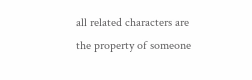all related characters are the property of someone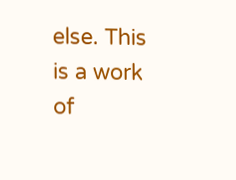else. This is a work of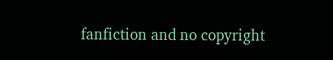fanfiction and no copyright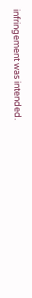infringement was intended.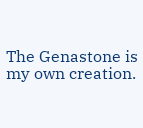The Genastone is my own creation.